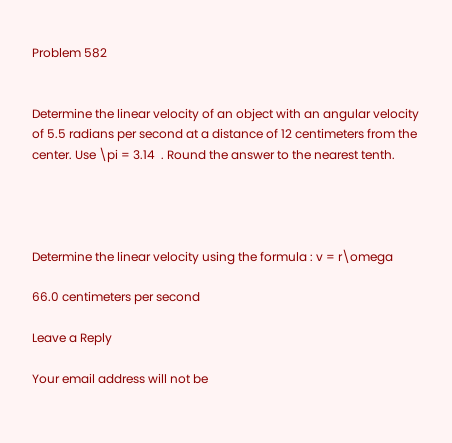Problem 582


Determine the linear velocity of an object with an angular velocity of 5.5 radians per second at a distance of 12 centimeters from the center. Use \pi = 3.14  . Round the answer to the nearest tenth.




Determine the linear velocity using the formula : v = r\omega

66.0 centimeters per second

Leave a Reply

Your email address will not be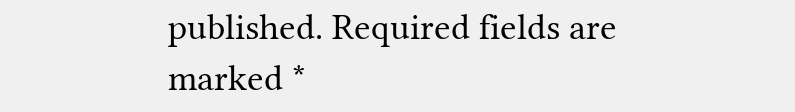published. Required fields are marked *